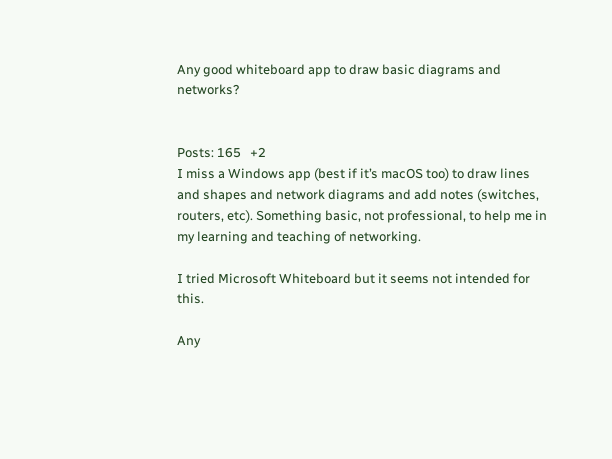Any good whiteboard app to draw basic diagrams and networks?


Posts: 165   +2
I miss a Windows app (best if it’s macOS too) to draw lines and shapes and network diagrams and add notes (switches, routers, etc). Something basic, not professional, to help me in my learning and teaching of networking.

I tried Microsoft Whiteboard but it seems not intended for this.

Any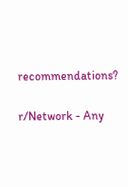recommendations?

r/Network - Any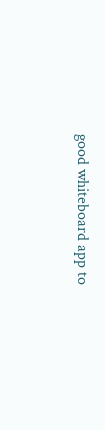good whiteboard app to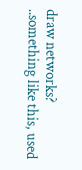draw networks?
..something like this, used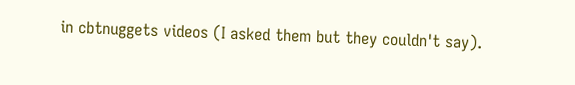in cbtnuggets videos (I asked them but they couldn't say).